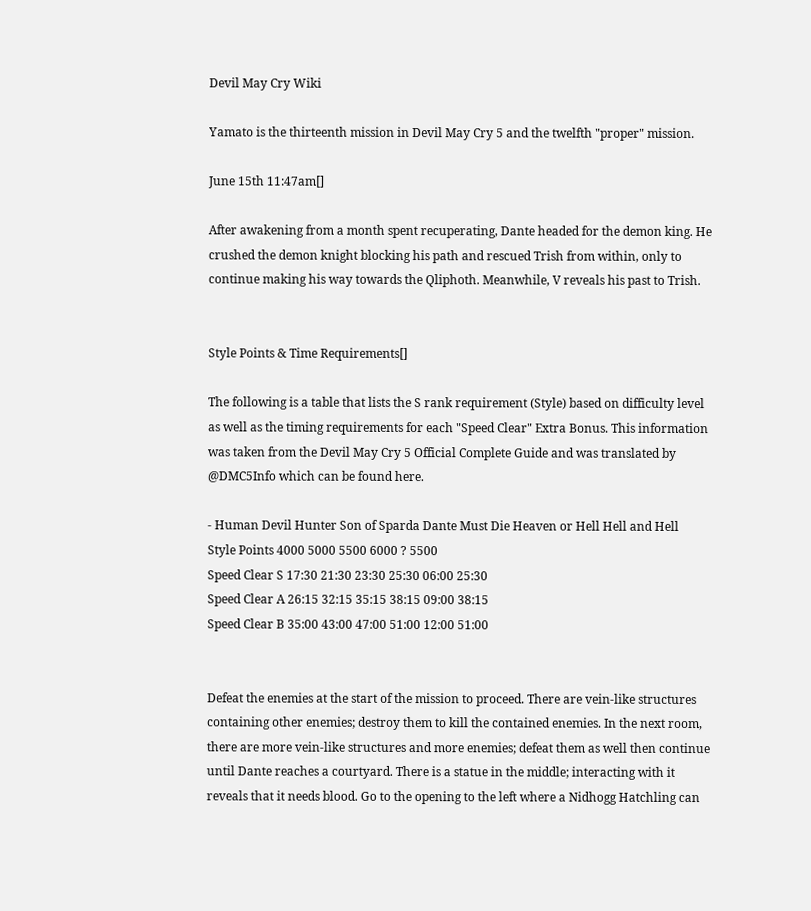Devil May Cry Wiki

Yamato is the thirteenth mission in Devil May Cry 5 and the twelfth "proper" mission.

June 15th 11:47am[]

After awakening from a month spent recuperating, Dante headed for the demon king. He crushed the demon knight blocking his path and rescued Trish from within, only to continue making his way towards the Qliphoth. Meanwhile, V reveals his past to Trish.


Style Points & Time Requirements[]

The following is a table that lists the S rank requirement (Style) based on difficulty level as well as the timing requirements for each "Speed Clear" Extra Bonus. This information was taken from the Devil May Cry 5 Official Complete Guide and was translated by @DMC5Info which can be found here.

- Human Devil Hunter Son of Sparda Dante Must Die Heaven or Hell Hell and Hell
Style Points 4000 5000 5500 6000 ? 5500
Speed Clear S 17:30 21:30 23:30 25:30 06:00 25:30
Speed Clear A 26:15 32:15 35:15 38:15 09:00 38:15
Speed Clear B 35:00 43:00 47:00 51:00 12:00 51:00


Defeat the enemies at the start of the mission to proceed. There are vein-like structures containing other enemies; destroy them to kill the contained enemies. In the next room, there are more vein-like structures and more enemies; defeat them as well then continue until Dante reaches a courtyard. There is a statue in the middle; interacting with it reveals that it needs blood. Go to the opening to the left where a Nidhogg Hatchling can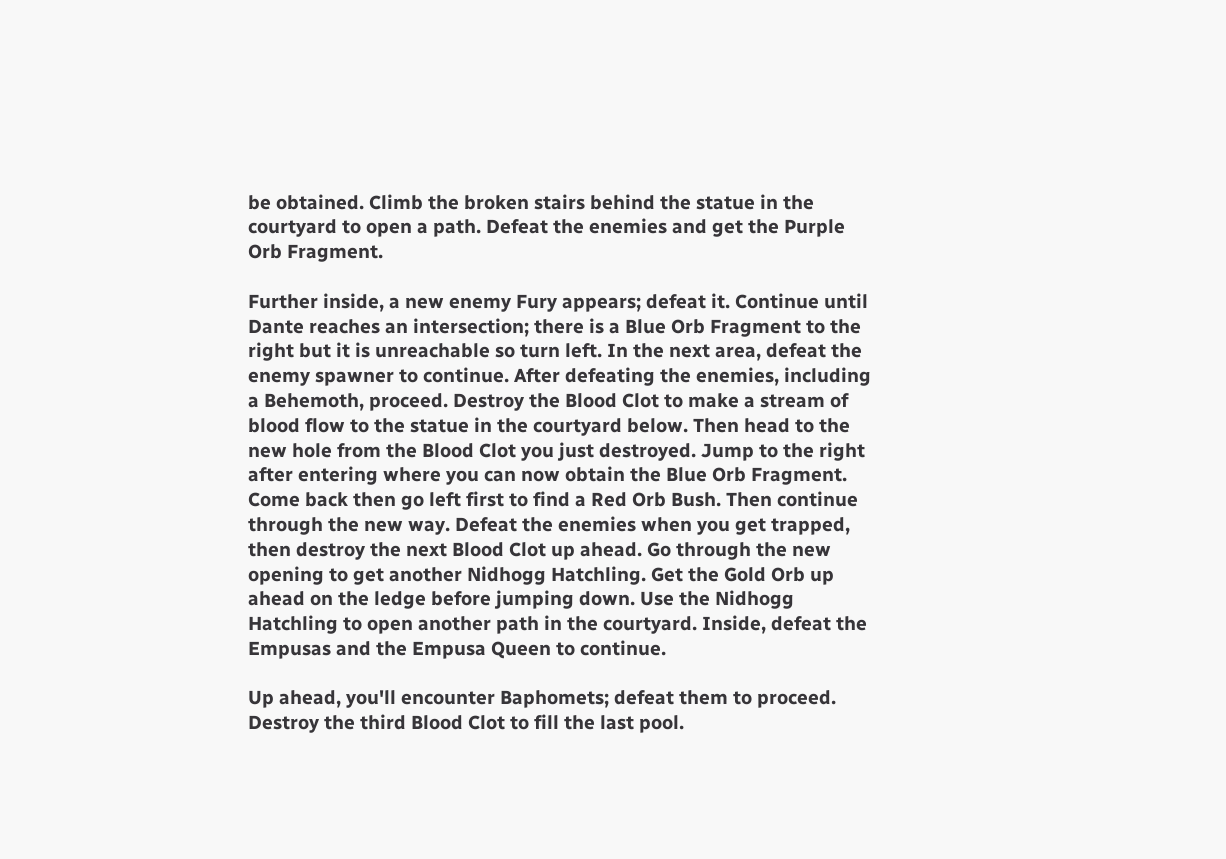be obtained. Climb the broken stairs behind the statue in the courtyard to open a path. Defeat the enemies and get the Purple Orb Fragment.

Further inside, a new enemy Fury appears; defeat it. Continue until Dante reaches an intersection; there is a Blue Orb Fragment to the right but it is unreachable so turn left. In the next area, defeat the enemy spawner to continue. After defeating the enemies, including a Behemoth, proceed. Destroy the Blood Clot to make a stream of blood flow to the statue in the courtyard below. Then head to the new hole from the Blood Clot you just destroyed. Jump to the right after entering where you can now obtain the Blue Orb Fragment. Come back then go left first to find a Red Orb Bush. Then continue through the new way. Defeat the enemies when you get trapped, then destroy the next Blood Clot up ahead. Go through the new opening to get another Nidhogg Hatchling. Get the Gold Orb up ahead on the ledge before jumping down. Use the Nidhogg Hatchling to open another path in the courtyard. Inside, defeat the Empusas and the Empusa Queen to continue.

Up ahead, you'll encounter Baphomets; defeat them to proceed. Destroy the third Blood Clot to fill the last pool.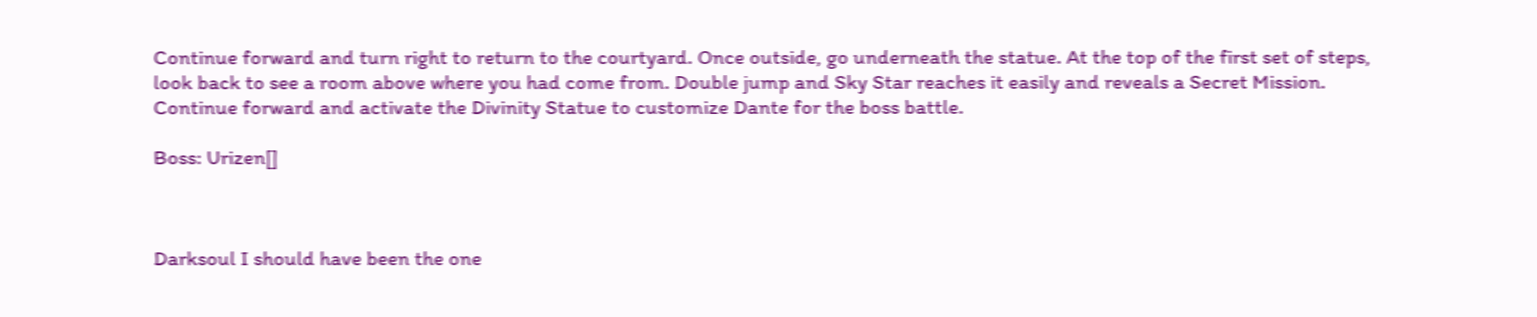Continue forward and turn right to return to the courtyard. Once outside, go underneath the statue. At the top of the first set of steps, look back to see a room above where you had come from. Double jump and Sky Star reaches it easily and reveals a Secret Mission. Continue forward and activate the Divinity Statue to customize Dante for the boss battle.

Boss: Urizen[]



Darksoul I should have been the one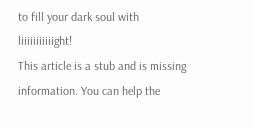to fill your dark soul with liiiiiiiiiiight!
This article is a stub and is missing information. You can help the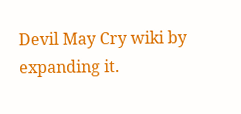Devil May Cry wiki by expanding it.